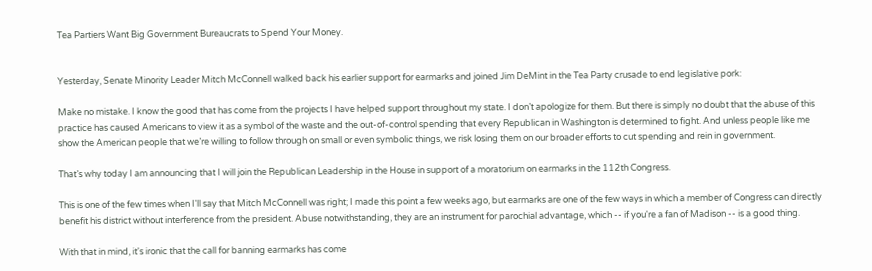Tea Partiers Want Big Government Bureaucrats to Spend Your Money.


Yesterday, Senate Minority Leader Mitch McConnell walked back his earlier support for earmarks and joined Jim DeMint in the Tea Party crusade to end legislative pork:

Make no mistake. I know the good that has come from the projects I have helped support throughout my state. I don’t apologize for them. But there is simply no doubt that the abuse of this practice has caused Americans to view it as a symbol of the waste and the out-of-control spending that every Republican in Washington is determined to fight. And unless people like me show the American people that we’re willing to follow through on small or even symbolic things, we risk losing them on our broader efforts to cut spending and rein in government.

That’s why today I am announcing that I will join the Republican Leadership in the House in support of a moratorium on earmarks in the 112th Congress.

This is one of the few times when I'll say that Mitch McConnell was right; I made this point a few weeks ago, but earmarks are one of the few ways in which a member of Congress can directly benefit his district without interference from the president. Abuse notwithstanding, they are an instrument for parochial advantage, which -- if you're a fan of Madison -- is a good thing.

With that in mind, it's ironic that the call for banning earmarks has come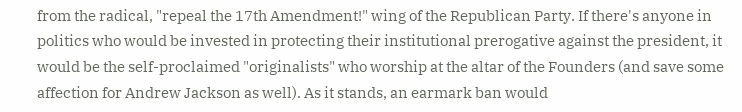from the radical, "repeal the 17th Amendment!" wing of the Republican Party. If there's anyone in politics who would be invested in protecting their institutional prerogative against the president, it would be the self-proclaimed "originalists" who worship at the altar of the Founders (and save some affection for Andrew Jackson as well). As it stands, an earmark ban would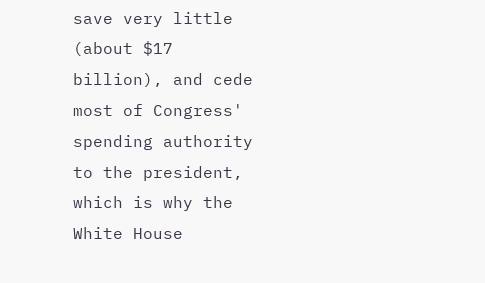save very little (about $17 billion), and cede most of Congress' spending authority to the president, which is why the White House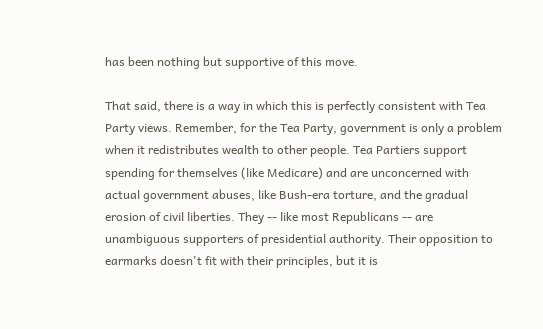has been nothing but supportive of this move.

That said, there is a way in which this is perfectly consistent with Tea Party views. Remember, for the Tea Party, government is only a problem when it redistributes wealth to other people. Tea Partiers support spending for themselves (like Medicare) and are unconcerned with actual government abuses, like Bush-era torture, and the gradual erosion of civil liberties. They -- like most Republicans -- are unambiguous supporters of presidential authority. Their opposition to earmarks doesn't fit with their principles, but it is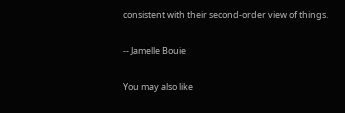consistent with their second-order view of things.

-- Jamelle Bouie

You may also like